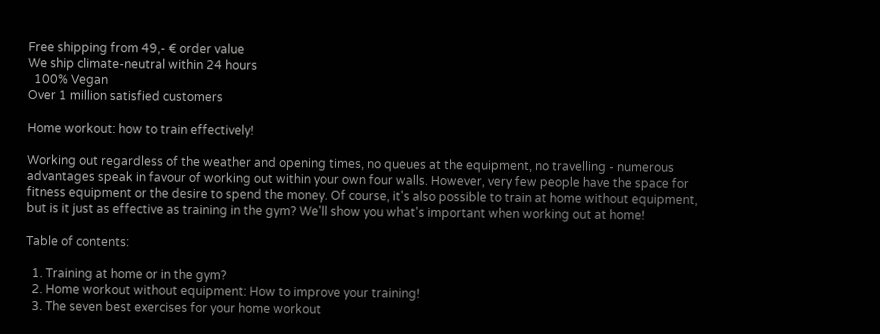Free shipping from 49,- € order value
We ship climate-neutral within 24 hours
  100% Vegan
Over 1 million satisfied customers

Home workout: how to train effectively!

Working out regardless of the weather and opening times, no queues at the equipment, no travelling - numerous advantages speak in favour of working out within your own four walls. However, very few people have the space for fitness equipment or the desire to spend the money. Of course, it's also possible to train at home without equipment, but is it just as effective as training in the gym? We'll show you what's important when working out at home!

Table of contents:

  1. Training at home or in the gym?
  2. Home workout without equipment: How to improve your training!
  3. The seven best exercises for your home workout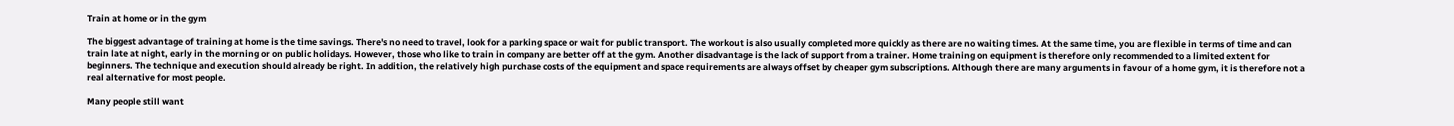Train at home or in the gym

The biggest advantage of training at home is the time savings. There's no need to travel, look for a parking space or wait for public transport. The workout is also usually completed more quickly as there are no waiting times. At the same time, you are flexible in terms of time and can train late at night, early in the morning or on public holidays. However, those who like to train in company are better off at the gym. Another disadvantage is the lack of support from a trainer. Home training on equipment is therefore only recommended to a limited extent for beginners. The technique and execution should already be right. In addition, the relatively high purchase costs of the equipment and space requirements are always offset by cheaper gym subscriptions. Although there are many arguments in favour of a home gym, it is therefore not a real alternative for most people.

Many people still want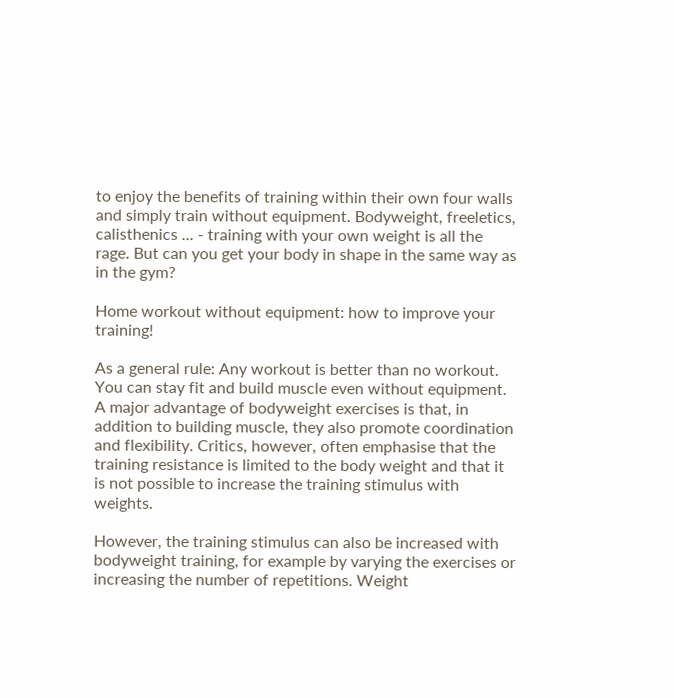to enjoy the benefits of training within their own four walls and simply train without equipment. Bodyweight, freeletics, calisthenics ... - training with your own weight is all the rage. But can you get your body in shape in the same way as in the gym?

Home workout without equipment: how to improve your training!

As a general rule: Any workout is better than no workout. You can stay fit and build muscle even without equipment. A major advantage of bodyweight exercises is that, in addition to building muscle, they also promote coordination and flexibility. Critics, however, often emphasise that the training resistance is limited to the body weight and that it is not possible to increase the training stimulus with weights.

However, the training stimulus can also be increased with bodyweight training, for example by varying the exercises or increasing the number of repetitions. Weight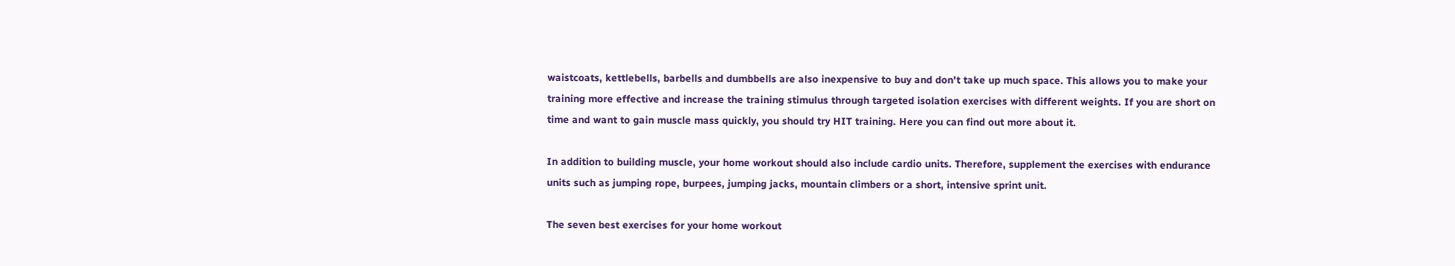waistcoats, kettlebells, barbells and dumbbells are also inexpensive to buy and don't take up much space. This allows you to make your training more effective and increase the training stimulus through targeted isolation exercises with different weights. If you are short on time and want to gain muscle mass quickly, you should try HIT training. Here you can find out more about it.

In addition to building muscle, your home workout should also include cardio units. Therefore, supplement the exercises with endurance units such as jumping rope, burpees, jumping jacks, mountain climbers or a short, intensive sprint unit.

The seven best exercises for your home workout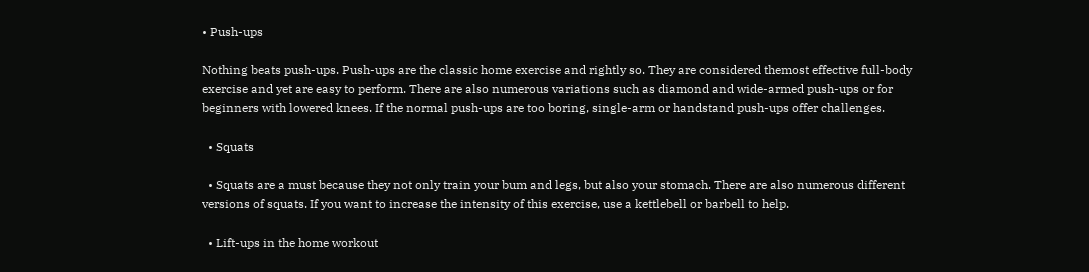• Push-ups

Nothing beats push-ups. Push-ups are the classic home exercise and rightly so. They are considered themost effective full-body exercise and yet are easy to perform. There are also numerous variations such as diamond and wide-armed push-ups or for beginners with lowered knees. If the normal push-ups are too boring, single-arm or handstand push-ups offer challenges.

  • Squats

  • Squats are a must because they not only train your bum and legs, but also your stomach. There are also numerous different versions of squats. If you want to increase the intensity of this exercise, use a kettlebell or barbell to help.

  • Lift-ups in the home workout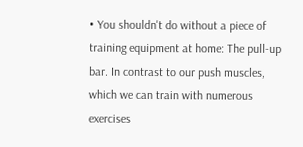• You shouldn't do without a piece of training equipment at home: The pull-up bar. In contrast to our push muscles, which we can train with numerous exercises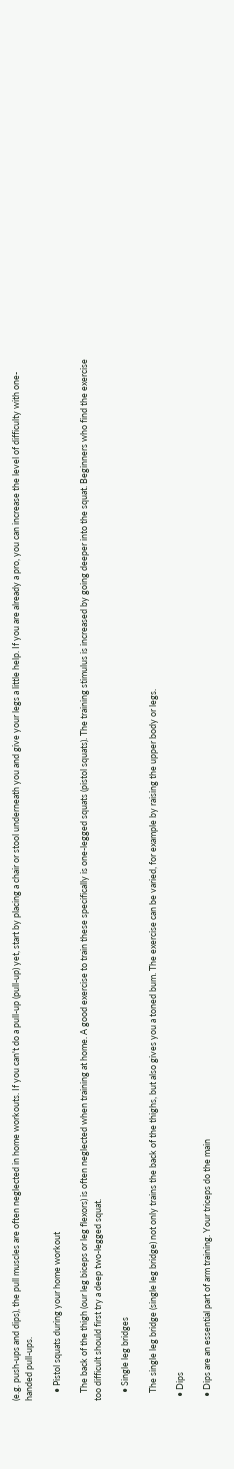(e.g. push-ups and dips), the pull muscles are often neglected in home workouts. If you can't do a pull-up (pull-up) yet, start by placing a chair or stool underneath you and give your legs a little help. If you are already a pro, you can increase the level of difficulty with one-handed pull-ups.

    • Pistol squats during your home workout

    The back of the thigh (our leg biceps or leg flexors) is often neglected when training at home. A good exercise to train these specifically is one-legged squats (pistol squats). The training stimulus is increased by going deeper into the squat. Beginners who find the exercise too difficult should first try a deep two-legged squat.

    • Single leg bridges

    The single leg bridge (single leg bridge) not only trains the back of the thighs, but also gives you a toned bum. The exercise can be varied, for example by raising the upper body or legs.

  • Dips

  • Dips are an essential part of arm training. Your triceps do the main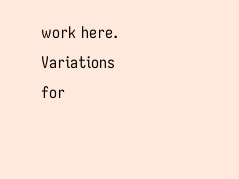work here. Variations for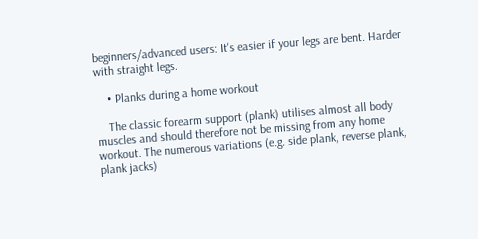beginners/advanced users: It's easier if your legs are bent. Harder with straight legs.

    • Planks during a home workout

    The classic forearm support (plank) utilises almost all body muscles and should therefore not be missing from any home workout. The numerous variations (e.g. side plank, reverse plank, plank jacks)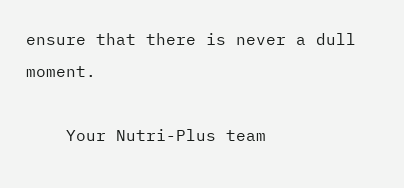ensure that there is never a dull moment.

    Your Nutri-Plus team